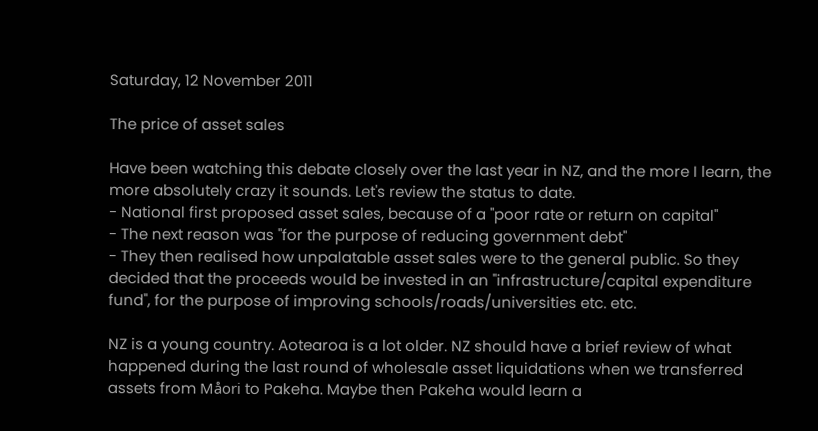Saturday, 12 November 2011

The price of asset sales

Have been watching this debate closely over the last year in NZ, and the more I learn, the more absolutely crazy it sounds. Let's review the status to date.
- National first proposed asset sales, because of a "poor rate or return on capital"
- The next reason was "for the purpose of reducing government debt"
- They then realised how unpalatable asset sales were to the general public. So they decided that the proceeds would be invested in an "infrastructure/capital expenditure fund", for the purpose of improving schools/roads/universities etc. etc.

NZ is a young country. Aotearoa is a lot older. NZ should have a brief review of what happened during the last round of wholesale asset liquidations when we transferred assets from Måori to Pakeha. Maybe then Pakeha would learn a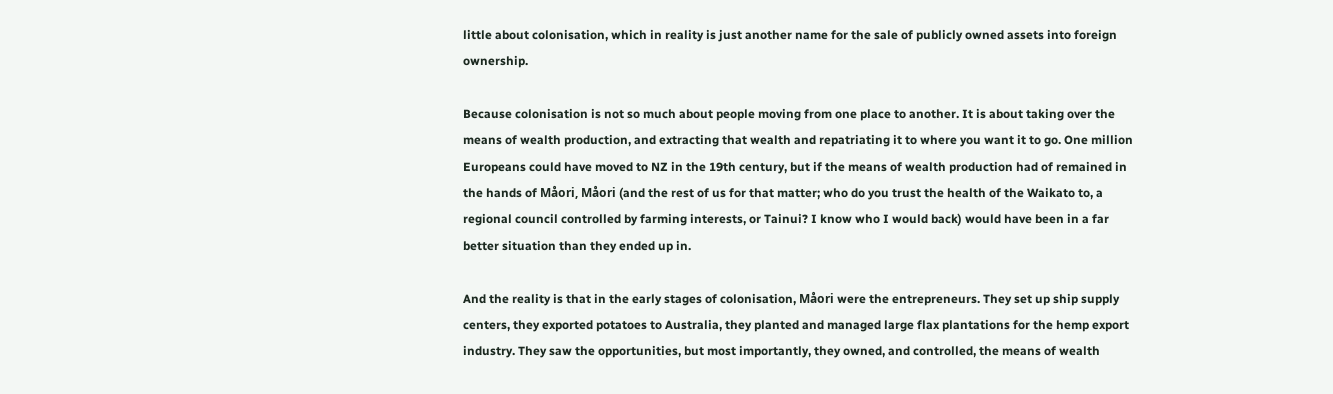little about colonisation, which in reality is just another name for the sale of publicly owned assets into foreign ownership.

Because colonisation is not so much about people moving from one place to another. It is about taking over the means of wealth production, and extracting that wealth and repatriating it to where you want it to go. One million Europeans could have moved to NZ in the 19th century, but if the means of wealth production had of remained in the hands of Måori, Måori (and the rest of us for that matter; who do you trust the health of the Waikato to, a regional council controlled by farming interests, or Tainui? I know who I would back) would have been in a far better situation than they ended up in.

And the reality is that in the early stages of colonisation, Måori were the entrepreneurs. They set up ship supply centers, they exported potatoes to Australia, they planted and managed large flax plantations for the hemp export industry. They saw the opportunities, but most importantly, they owned, and controlled, the means of wealth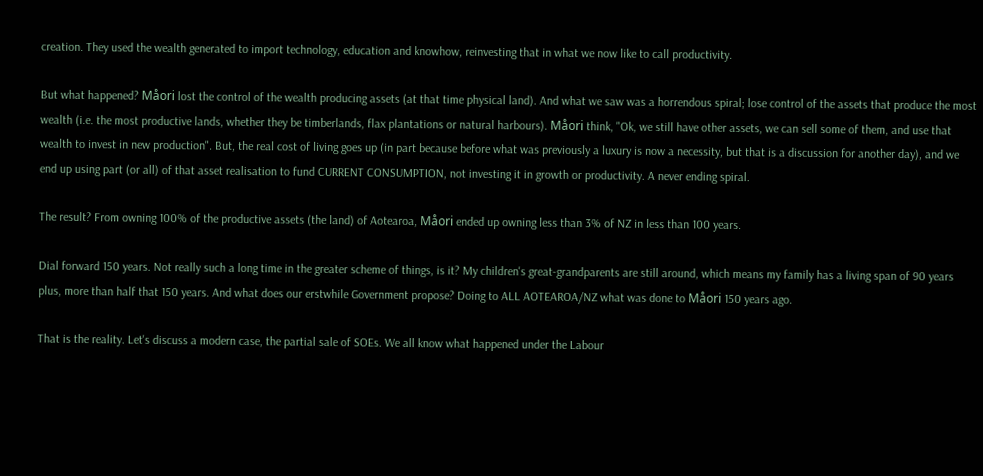creation. They used the wealth generated to import technology, education and knowhow, reinvesting that in what we now like to call productivity.

But what happened? Måori lost the control of the wealth producing assets (at that time physical land). And what we saw was a horrendous spiral; lose control of the assets that produce the most wealth (i.e. the most productive lands, whether they be timberlands, flax plantations or natural harbours). Måori think, "Ok, we still have other assets, we can sell some of them, and use that wealth to invest in new production". But, the real cost of living goes up (in part because before what was previously a luxury is now a necessity, but that is a discussion for another day), and we end up using part (or all) of that asset realisation to fund CURRENT CONSUMPTION, not investing it in growth or productivity. A never ending spiral.

The result? From owning 100% of the productive assets (the land) of Aotearoa, Måori ended up owning less than 3% of NZ in less than 100 years.

Dial forward 150 years. Not really such a long time in the greater scheme of things, is it? My children's great-grandparents are still around, which means my family has a living span of 90 years plus, more than half that 150 years. And what does our erstwhile Government propose? Doing to ALL AOTEAROA/NZ what was done to Måori 150 years ago.

That is the reality. Let's discuss a modern case, the partial sale of SOEs. We all know what happened under the Labour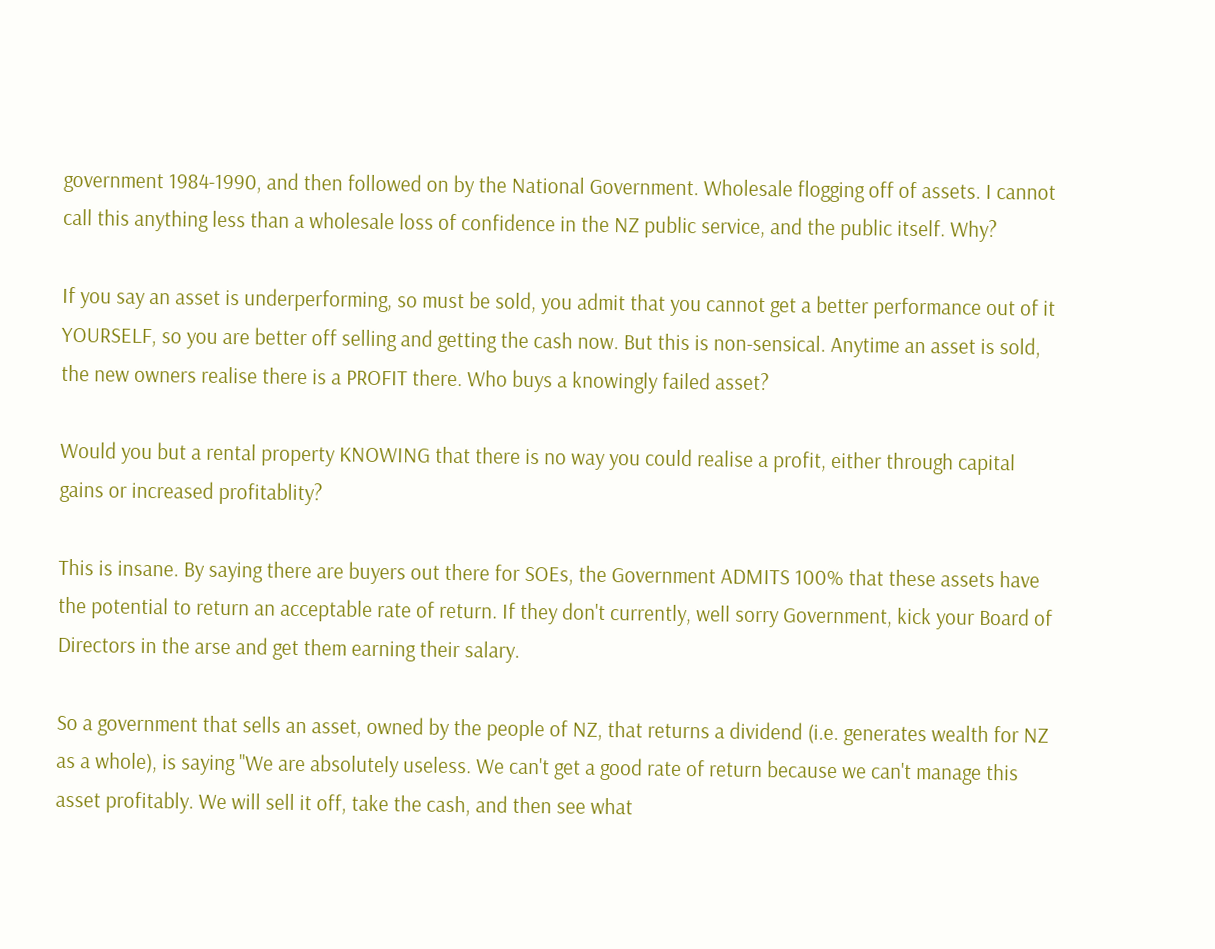government 1984-1990, and then followed on by the National Government. Wholesale flogging off of assets. I cannot call this anything less than a wholesale loss of confidence in the NZ public service, and the public itself. Why?

If you say an asset is underperforming, so must be sold, you admit that you cannot get a better performance out of it YOURSELF, so you are better off selling and getting the cash now. But this is non-sensical. Anytime an asset is sold, the new owners realise there is a PROFIT there. Who buys a knowingly failed asset?

Would you but a rental property KNOWING that there is no way you could realise a profit, either through capital gains or increased profitablity?

This is insane. By saying there are buyers out there for SOEs, the Government ADMITS 100% that these assets have the potential to return an acceptable rate of return. If they don't currently, well sorry Government, kick your Board of Directors in the arse and get them earning their salary.

So a government that sells an asset, owned by the people of NZ, that returns a dividend (i.e. generates wealth for NZ as a whole), is saying "We are absolutely useless. We can't get a good rate of return because we can't manage this asset profitably. We will sell it off, take the cash, and then see what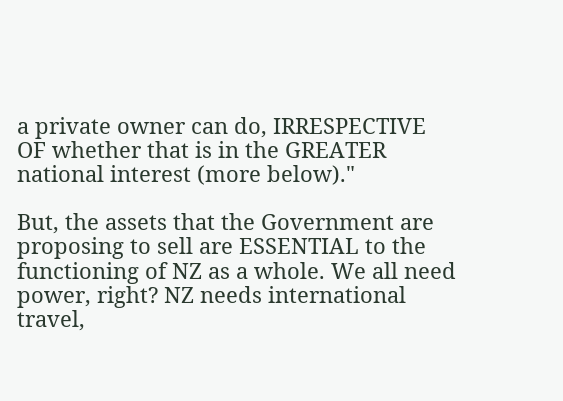a private owner can do, IRRESPECTIVE OF whether that is in the GREATER national interest (more below)."

But, the assets that the Government are proposing to sell are ESSENTIAL to the functioning of NZ as a whole. We all need power, right? NZ needs international travel,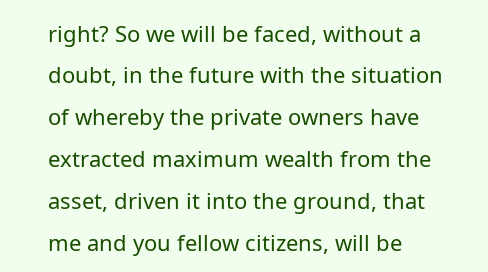right? So we will be faced, without a doubt, in the future with the situation of whereby the private owners have extracted maximum wealth from the asset, driven it into the ground, that me and you fellow citizens, will be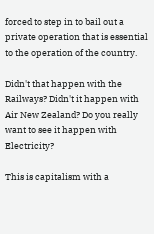forced to step in to bail out a private operation that is essential to the operation of the country.

Didn't that happen with the Railways? Didn't it happen with Air New Zealand? Do you really want to see it happen with Electricity?

This is capitalism with a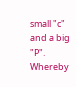small "c" and a big "P". Whereby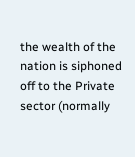the wealth of the nation is siphoned off to the Private sector (normally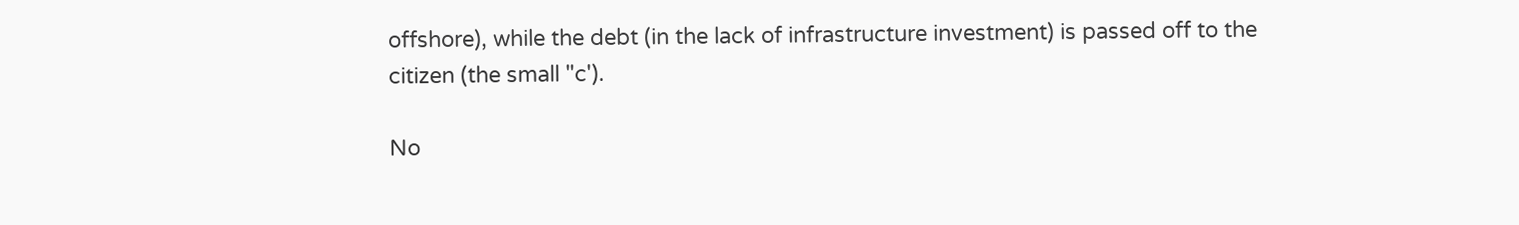offshore), while the debt (in the lack of infrastructure investment) is passed off to the citizen (the small "c').

No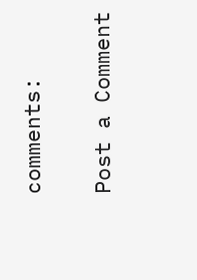comments:

Post a Comment